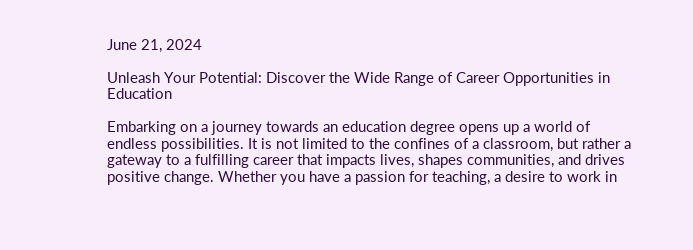June 21, 2024

Unleash Your Potential: Discover the Wide Range of Career Opportunities in Education

Embarking on a journey towards an education degree opens up a world of endless possibilities. It is not limited to the confines of a classroom, but rather a gateway to a fulfilling career that impacts lives, shapes communities, and drives positive change. Whether you have a passion for teaching, a desire to work in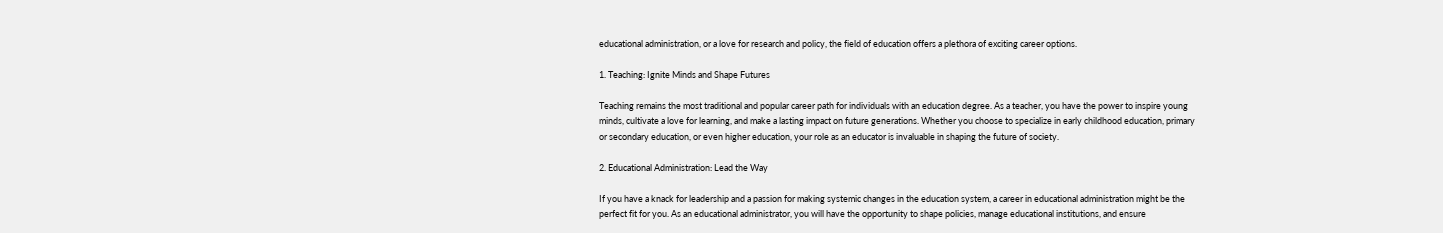educational administration, or a love for research and policy, the field of education offers a plethora of exciting career options.

1. Teaching: Ignite Minds and Shape Futures

Teaching remains the most traditional and popular career path for individuals with an education degree. As a teacher, you have the power to inspire young minds, cultivate a love for learning, and make a lasting impact on future generations. Whether you choose to specialize in early childhood education, primary or secondary education, or even higher education, your role as an educator is invaluable in shaping the future of society.

2. Educational Administration: Lead the Way

If you have a knack for leadership and a passion for making systemic changes in the education system, a career in educational administration might be the perfect fit for you. As an educational administrator, you will have the opportunity to shape policies, manage educational institutions, and ensure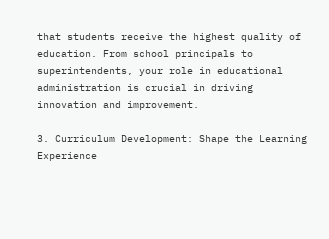that students receive the highest quality of education. From school principals to superintendents, your role in educational administration is crucial in driving innovation and improvement.

3. Curriculum Development: Shape the Learning Experience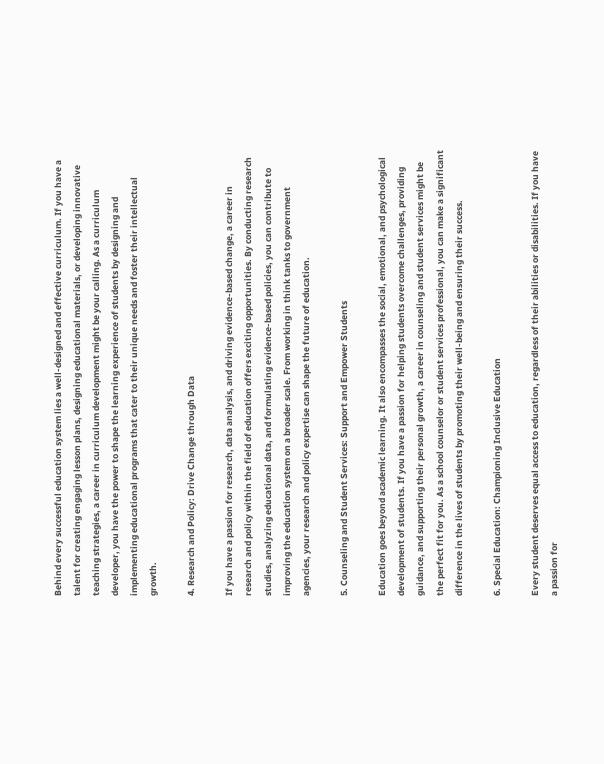Behind every successful education system lies a well-designed and effective curriculum. If you have a talent for creating engaging lesson plans, designing educational materials, or developing innovative teaching strategies, a career in curriculum development might be your calling. As a curriculum developer, you have the power to shape the learning experience of students by designing and implementing educational programs that cater to their unique needs and foster their intellectual growth.

4. Research and Policy: Drive Change through Data

If you have a passion for research, data analysis, and driving evidence-based change, a career in research and policy within the field of education offers exciting opportunities. By conducting research studies, analyzing educational data, and formulating evidence-based policies, you can contribute to improving the education system on a broader scale. From working in think tanks to government agencies, your research and policy expertise can shape the future of education.

5. Counseling and Student Services: Support and Empower Students

Education goes beyond academic learning. It also encompasses the social, emotional, and psychological development of students. If you have a passion for helping students overcome challenges, providing guidance, and supporting their personal growth, a career in counseling and student services might be the perfect fit for you. As a school counselor or student services professional, you can make a significant difference in the lives of students by promoting their well-being and ensuring their success.

6. Special Education: Championing Inclusive Education

Every student deserves equal access to education, regardless of their abilities or disabilities. If you have a passion for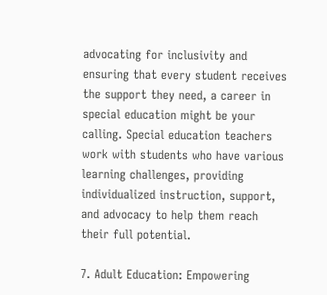advocating for inclusivity and ensuring that every student receives the support they need, a career in special education might be your calling. Special education teachers work with students who have various learning challenges, providing individualized instruction, support, and advocacy to help them reach their full potential.

7. Adult Education: Empowering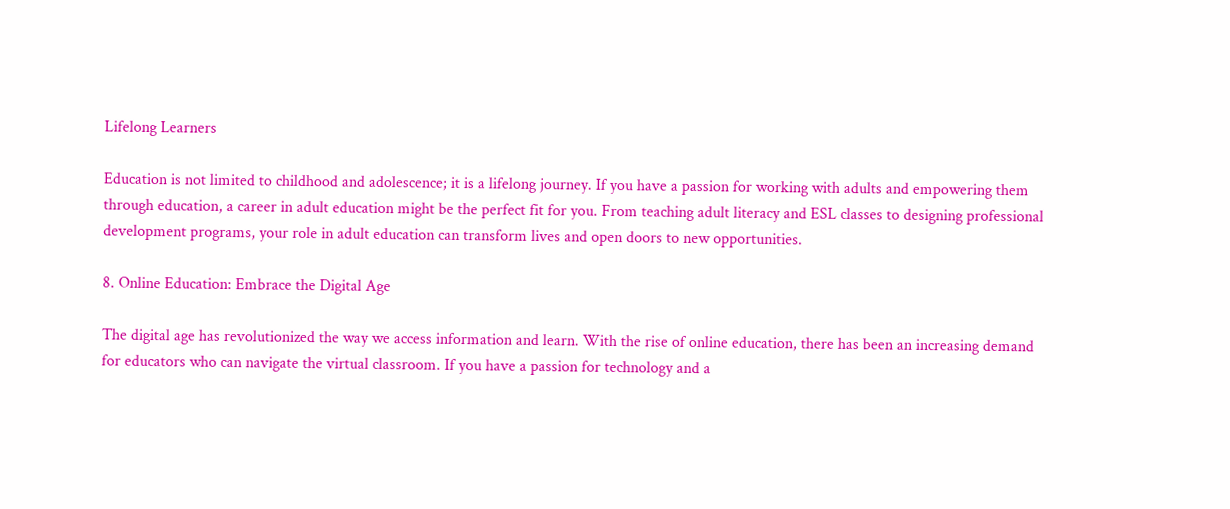Lifelong Learners

Education is not limited to childhood and adolescence; it is a lifelong journey. If you have a passion for working with adults and empowering them through education, a career in adult education might be the perfect fit for you. From teaching adult literacy and ESL classes to designing professional development programs, your role in adult education can transform lives and open doors to new opportunities.

8. Online Education: Embrace the Digital Age

The digital age has revolutionized the way we access information and learn. With the rise of online education, there has been an increasing demand for educators who can navigate the virtual classroom. If you have a passion for technology and a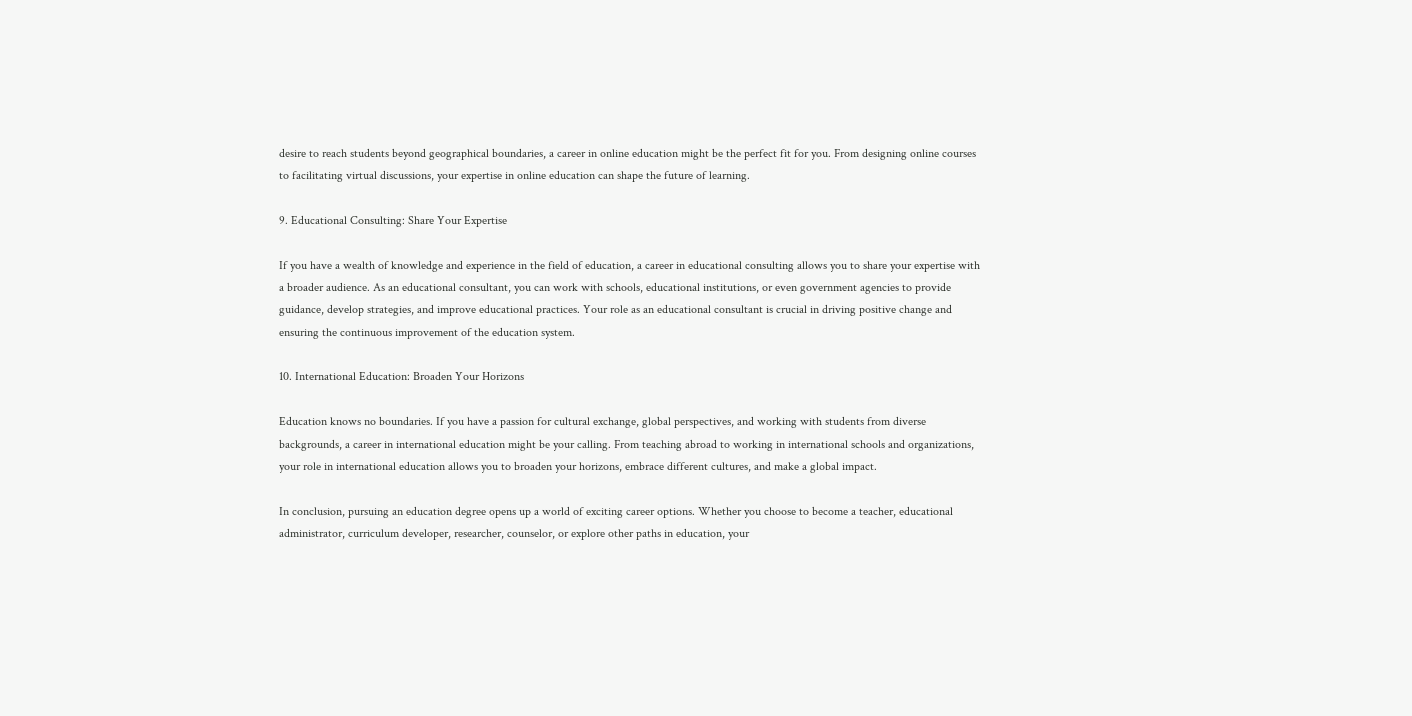desire to reach students beyond geographical boundaries, a career in online education might be the perfect fit for you. From designing online courses to facilitating virtual discussions, your expertise in online education can shape the future of learning.

9. Educational Consulting: Share Your Expertise

If you have a wealth of knowledge and experience in the field of education, a career in educational consulting allows you to share your expertise with a broader audience. As an educational consultant, you can work with schools, educational institutions, or even government agencies to provide guidance, develop strategies, and improve educational practices. Your role as an educational consultant is crucial in driving positive change and ensuring the continuous improvement of the education system.

10. International Education: Broaden Your Horizons

Education knows no boundaries. If you have a passion for cultural exchange, global perspectives, and working with students from diverse backgrounds, a career in international education might be your calling. From teaching abroad to working in international schools and organizations, your role in international education allows you to broaden your horizons, embrace different cultures, and make a global impact.

In conclusion, pursuing an education degree opens up a world of exciting career options. Whether you choose to become a teacher, educational administrator, curriculum developer, researcher, counselor, or explore other paths in education, your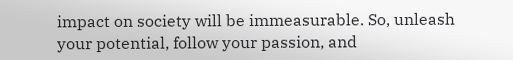impact on society will be immeasurable. So, unleash your potential, follow your passion, and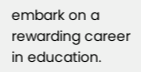embark on a rewarding career in education.